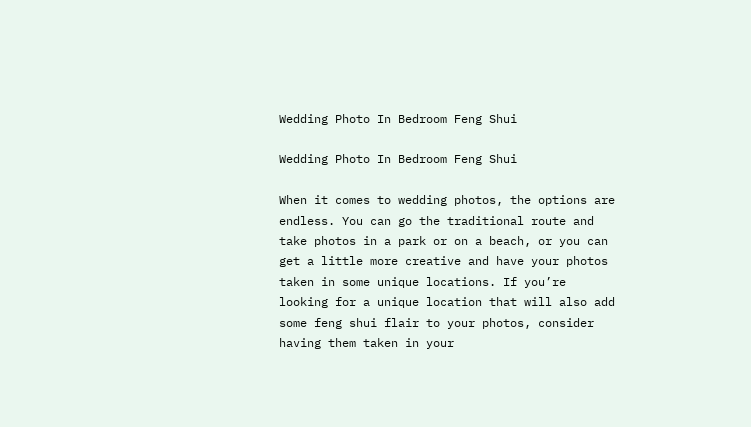Wedding Photo In Bedroom Feng Shui

Wedding Photo In Bedroom Feng Shui

When it comes to wedding photos, the options are endless. You can go the traditional route and take photos in a park or on a beach, or you can get a little more creative and have your photos taken in some unique locations. If you’re looking for a unique location that will also add some feng shui flair to your photos, consider having them taken in your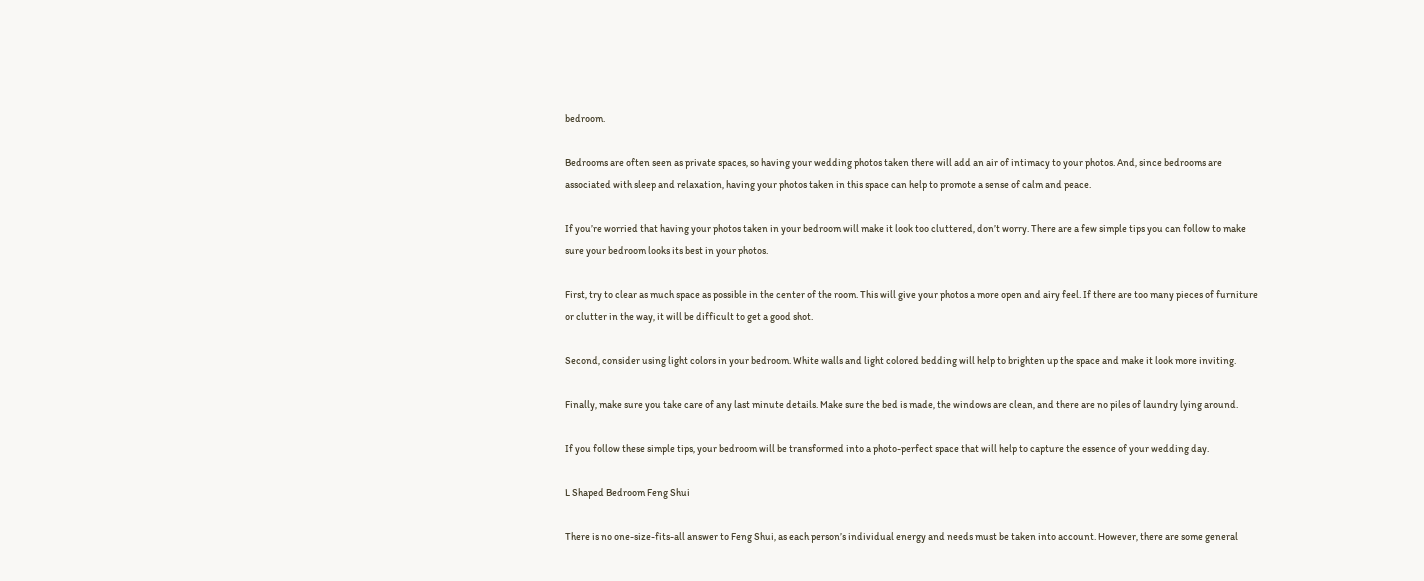bedroom.

Bedrooms are often seen as private spaces, so having your wedding photos taken there will add an air of intimacy to your photos. And, since bedrooms are associated with sleep and relaxation, having your photos taken in this space can help to promote a sense of calm and peace.

If you’re worried that having your photos taken in your bedroom will make it look too cluttered, don’t worry. There are a few simple tips you can follow to make sure your bedroom looks its best in your photos.

First, try to clear as much space as possible in the center of the room. This will give your photos a more open and airy feel. If there are too many pieces of furniture or clutter in the way, it will be difficult to get a good shot.

Second, consider using light colors in your bedroom. White walls and light colored bedding will help to brighten up the space and make it look more inviting.

Finally, make sure you take care of any last minute details. Make sure the bed is made, the windows are clean, and there are no piles of laundry lying around.

If you follow these simple tips, your bedroom will be transformed into a photo-perfect space that will help to capture the essence of your wedding day.

L Shaped Bedroom Feng Shui

There is no one-size-fits-all answer to Feng Shui, as each person’s individual energy and needs must be taken into account. However, there are some general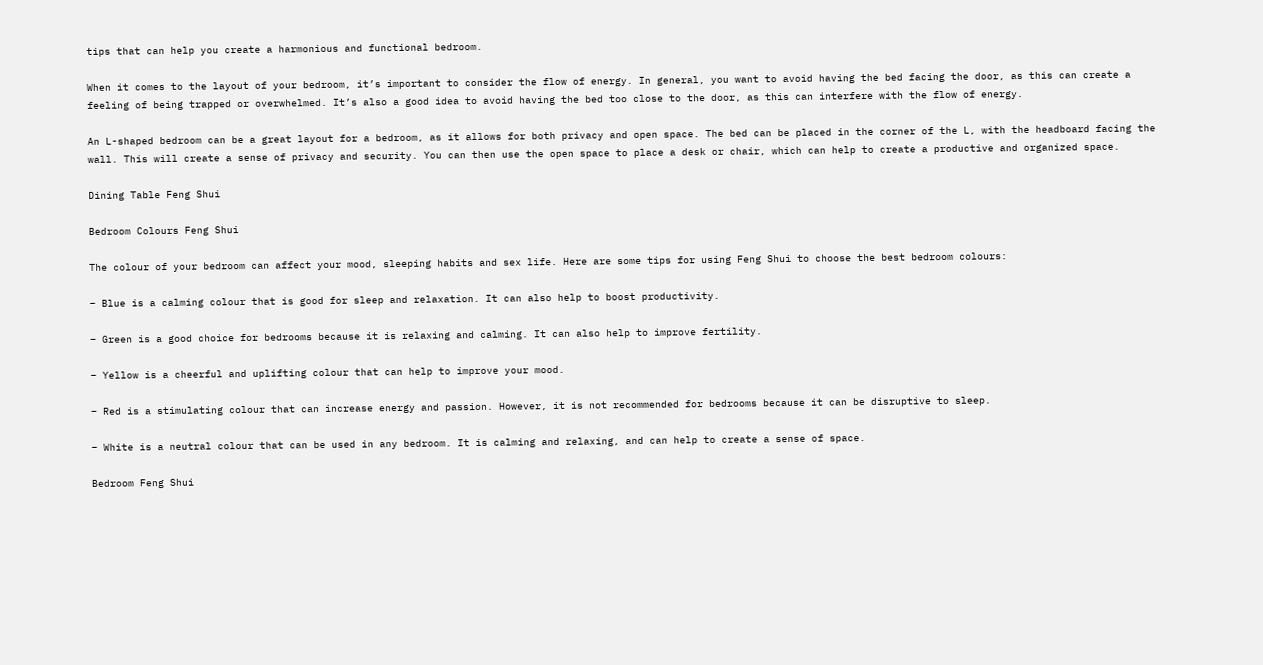tips that can help you create a harmonious and functional bedroom.

When it comes to the layout of your bedroom, it’s important to consider the flow of energy. In general, you want to avoid having the bed facing the door, as this can create a feeling of being trapped or overwhelmed. It’s also a good idea to avoid having the bed too close to the door, as this can interfere with the flow of energy.

An L-shaped bedroom can be a great layout for a bedroom, as it allows for both privacy and open space. The bed can be placed in the corner of the L, with the headboard facing the wall. This will create a sense of privacy and security. You can then use the open space to place a desk or chair, which can help to create a productive and organized space.

Dining Table Feng Shui

Bedroom Colours Feng Shui

The colour of your bedroom can affect your mood, sleeping habits and sex life. Here are some tips for using Feng Shui to choose the best bedroom colours:

– Blue is a calming colour that is good for sleep and relaxation. It can also help to boost productivity.

– Green is a good choice for bedrooms because it is relaxing and calming. It can also help to improve fertility.

– Yellow is a cheerful and uplifting colour that can help to improve your mood.

– Red is a stimulating colour that can increase energy and passion. However, it is not recommended for bedrooms because it can be disruptive to sleep.

– White is a neutral colour that can be used in any bedroom. It is calming and relaxing, and can help to create a sense of space.

Bedroom Feng Shui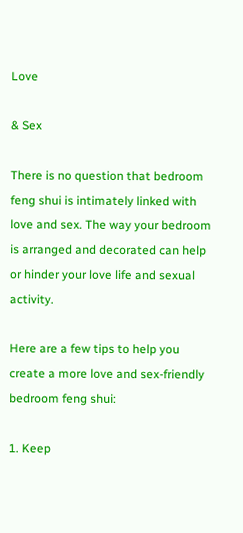Love

& Sex

There is no question that bedroom feng shui is intimately linked with love and sex. The way your bedroom is arranged and decorated can help or hinder your love life and sexual activity.

Here are a few tips to help you create a more love and sex-friendly bedroom feng shui:

1. Keep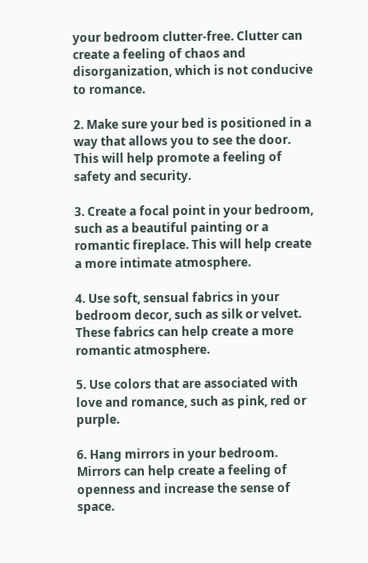your bedroom clutter-free. Clutter can create a feeling of chaos and disorganization, which is not conducive to romance.

2. Make sure your bed is positioned in a way that allows you to see the door. This will help promote a feeling of safety and security.

3. Create a focal point in your bedroom, such as a beautiful painting or a romantic fireplace. This will help create a more intimate atmosphere.

4. Use soft, sensual fabrics in your bedroom decor, such as silk or velvet. These fabrics can help create a more romantic atmosphere.

5. Use colors that are associated with love and romance, such as pink, red or purple.

6. Hang mirrors in your bedroom. Mirrors can help create a feeling of openness and increase the sense of space.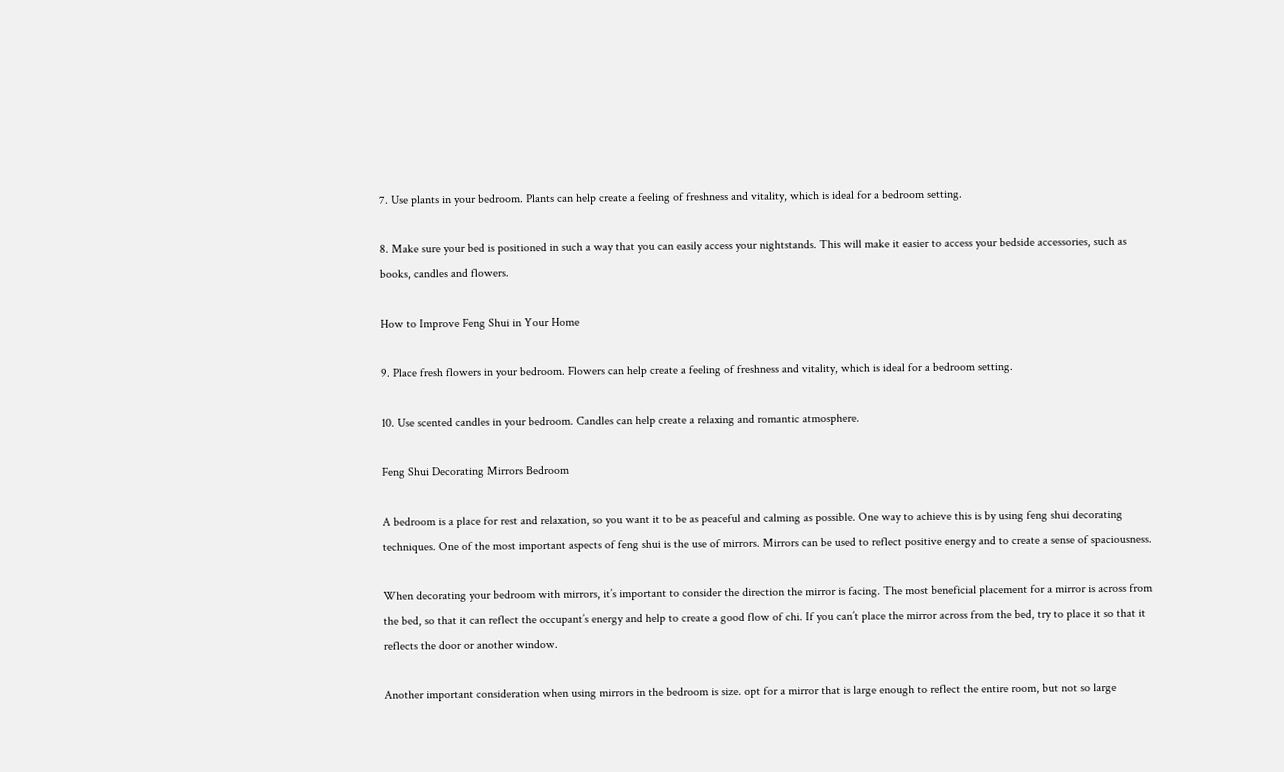7. Use plants in your bedroom. Plants can help create a feeling of freshness and vitality, which is ideal for a bedroom setting.

8. Make sure your bed is positioned in such a way that you can easily access your nightstands. This will make it easier to access your bedside accessories, such as books, candles and flowers.

How to Improve Feng Shui in Your Home

9. Place fresh flowers in your bedroom. Flowers can help create a feeling of freshness and vitality, which is ideal for a bedroom setting.

10. Use scented candles in your bedroom. Candles can help create a relaxing and romantic atmosphere.

Feng Shui Decorating Mirrors Bedroom

A bedroom is a place for rest and relaxation, so you want it to be as peaceful and calming as possible. One way to achieve this is by using feng shui decorating techniques. One of the most important aspects of feng shui is the use of mirrors. Mirrors can be used to reflect positive energy and to create a sense of spaciousness.

When decorating your bedroom with mirrors, it’s important to consider the direction the mirror is facing. The most beneficial placement for a mirror is across from the bed, so that it can reflect the occupant’s energy and help to create a good flow of chi. If you can’t place the mirror across from the bed, try to place it so that it reflects the door or another window.

Another important consideration when using mirrors in the bedroom is size. opt for a mirror that is large enough to reflect the entire room, but not so large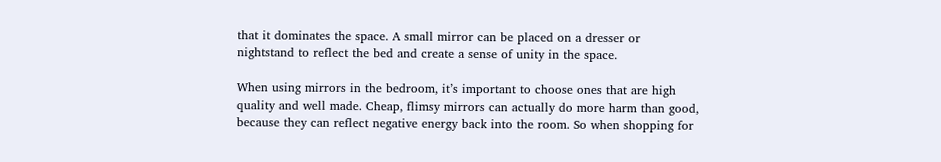that it dominates the space. A small mirror can be placed on a dresser or nightstand to reflect the bed and create a sense of unity in the space.

When using mirrors in the bedroom, it’s important to choose ones that are high quality and well made. Cheap, flimsy mirrors can actually do more harm than good, because they can reflect negative energy back into the room. So when shopping for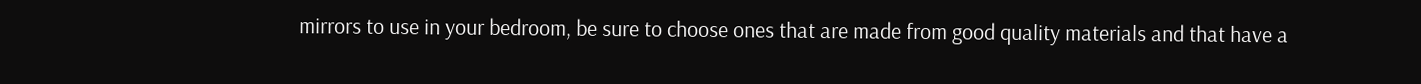mirrors to use in your bedroom, be sure to choose ones that are made from good quality materials and that have a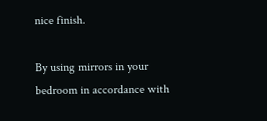nice finish.

By using mirrors in your bedroom in accordance with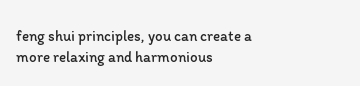feng shui principles, you can create a more relaxing and harmonious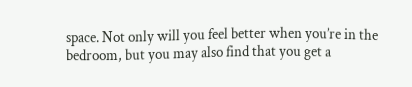space. Not only will you feel better when you’re in the bedroom, but you may also find that you get a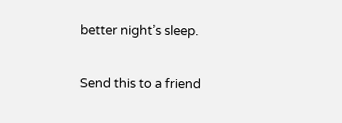better night’s sleep.

Send this to a friend